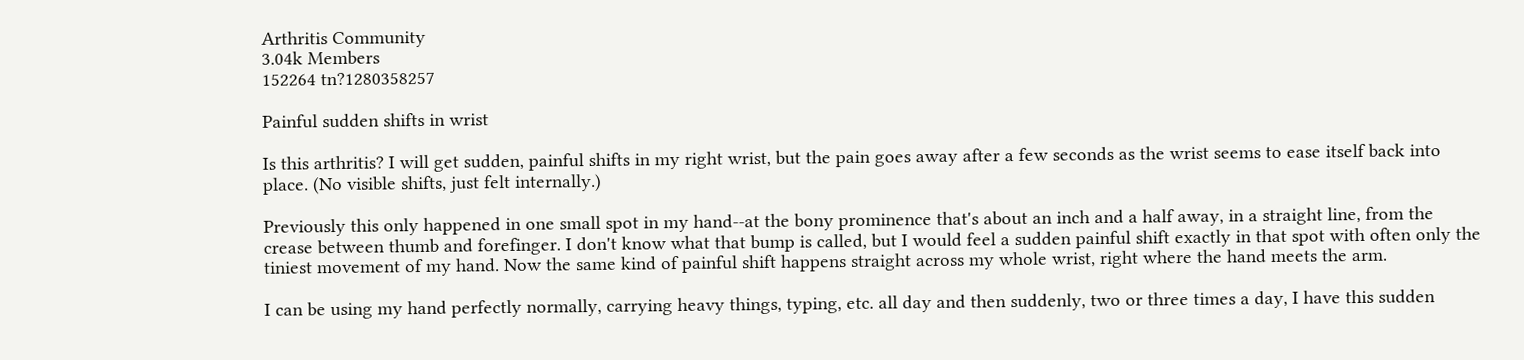Arthritis Community
3.04k Members
152264 tn?1280358257

Painful sudden shifts in wrist

Is this arthritis? I will get sudden, painful shifts in my right wrist, but the pain goes away after a few seconds as the wrist seems to ease itself back into place. (No visible shifts, just felt internally.)

Previously this only happened in one small spot in my hand--at the bony prominence that's about an inch and a half away, in a straight line, from the crease between thumb and forefinger. I don't know what that bump is called, but I would feel a sudden painful shift exactly in that spot with often only the tiniest movement of my hand. Now the same kind of painful shift happens straight across my whole wrist, right where the hand meets the arm.

I can be using my hand perfectly normally, carrying heavy things, typing, etc. all day and then suddenly, two or three times a day, I have this sudden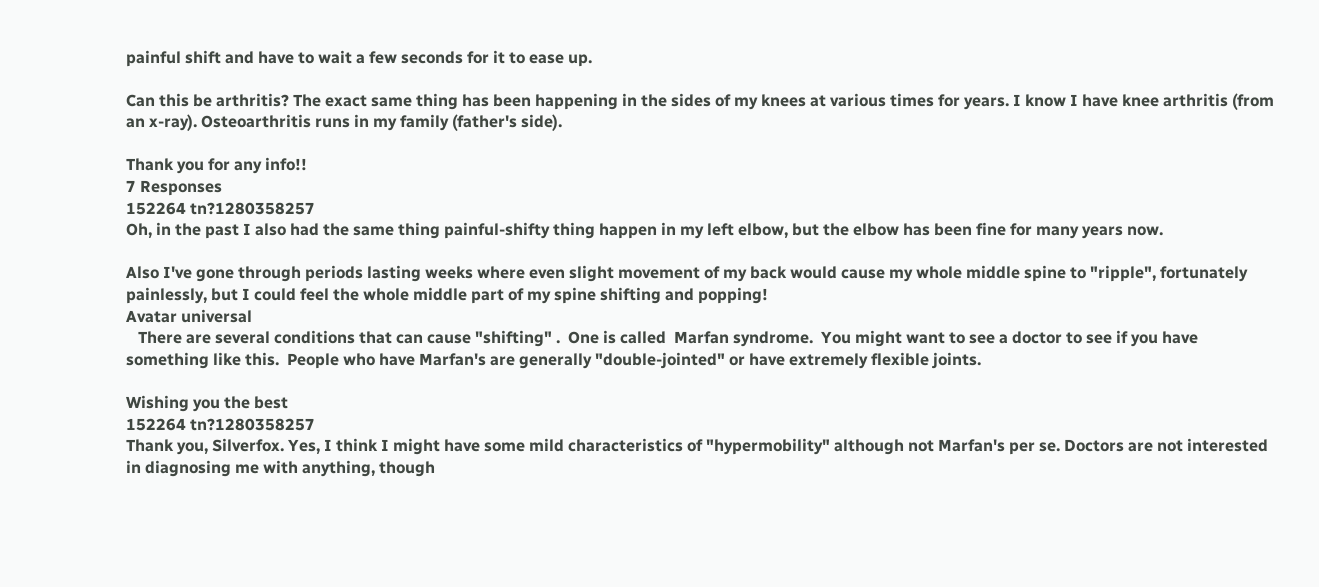painful shift and have to wait a few seconds for it to ease up.

Can this be arthritis? The exact same thing has been happening in the sides of my knees at various times for years. I know I have knee arthritis (from an x-ray). Osteoarthritis runs in my family (father's side).

Thank you for any info!!
7 Responses
152264 tn?1280358257
Oh, in the past I also had the same thing painful-shifty thing happen in my left elbow, but the elbow has been fine for many years now.

Also I've gone through periods lasting weeks where even slight movement of my back would cause my whole middle spine to "ripple", fortunately painlessly, but I could feel the whole middle part of my spine shifting and popping!
Avatar universal
   There are several conditions that can cause "shifting" .  One is called  Marfan syndrome.  You might want to see a doctor to see if you have something like this.  People who have Marfan's are generally "double-jointed" or have extremely flexible joints.

Wishing you the best
152264 tn?1280358257
Thank you, Silverfox. Yes, I think I might have some mild characteristics of "hypermobility" although not Marfan's per se. Doctors are not interested in diagnosing me with anything, though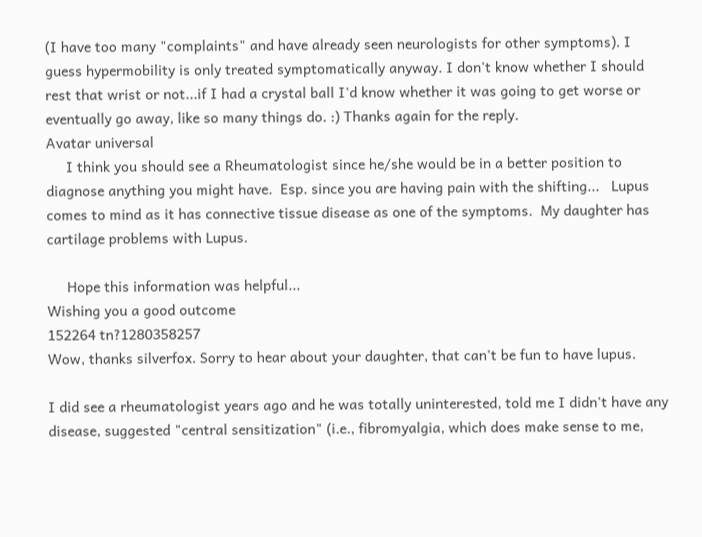(I have too many "complaints" and have already seen neurologists for other symptoms). I guess hypermobility is only treated symptomatically anyway. I don't know whether I should rest that wrist or not...if I had a crystal ball I'd know whether it was going to get worse or eventually go away, like so many things do. :) Thanks again for the reply.
Avatar universal
     I think you should see a Rheumatologist since he/she would be in a better position to diagnose anything you might have.  Esp. since you are having pain with the shifting...   Lupus comes to mind as it has connective tissue disease as one of the symptoms.  My daughter has cartilage problems with Lupus.

     Hope this information was helpful...
Wishing you a good outcome
152264 tn?1280358257
Wow, thanks silverfox. Sorry to hear about your daughter, that can't be fun to have lupus.

I did see a rheumatologist years ago and he was totally uninterested, told me I didn't have any disease, suggested "central sensitization" (i.e., fibromyalgia, which does make sense to me,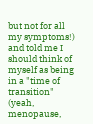but not for all my symptoms!) and told me I should think of myself as being in a "time of transition" (yeah, menopause,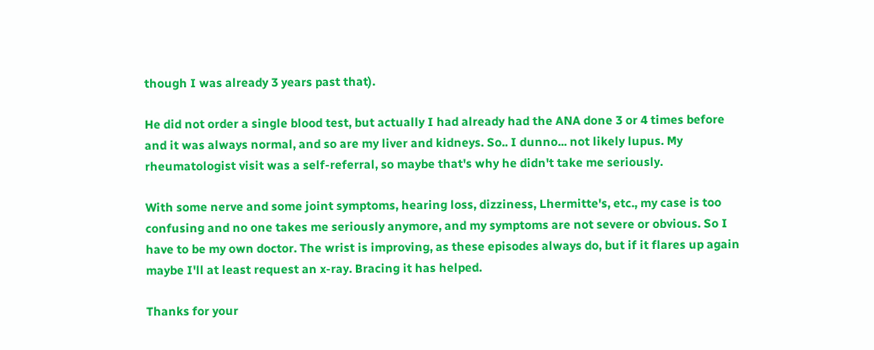though I was already 3 years past that).

He did not order a single blood test, but actually I had already had the ANA done 3 or 4 times before and it was always normal, and so are my liver and kidneys. So.. I dunno... not likely lupus. My rheumatologist visit was a self-referral, so maybe that's why he didn't take me seriously.

With some nerve and some joint symptoms, hearing loss, dizziness, Lhermitte's, etc., my case is too confusing and no one takes me seriously anymore, and my symptoms are not severe or obvious. So I have to be my own doctor. The wrist is improving, as these episodes always do, but if it flares up again maybe I'll at least request an x-ray. Bracing it has helped.

Thanks for your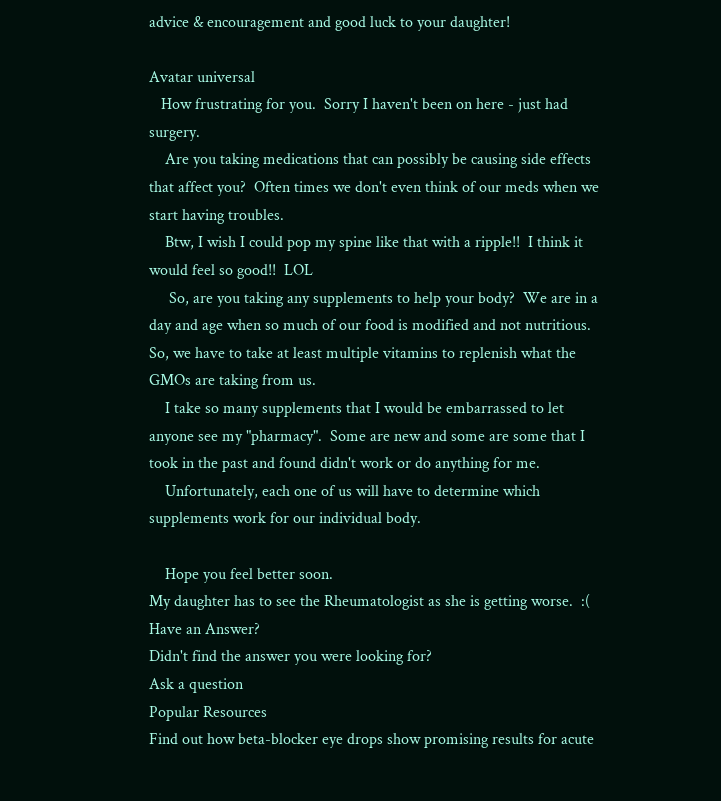advice & encouragement and good luck to your daughter!

Avatar universal
   How frustrating for you.  Sorry I haven't been on here - just had surgery.
    Are you taking medications that can possibly be causing side effects that affect you?  Often times we don't even think of our meds when we start having troubles.
    Btw, I wish I could pop my spine like that with a ripple!!  I think it would feel so good!!  LOL
     So, are you taking any supplements to help your body?  We are in a day and age when so much of our food is modified and not nutritious.  So, we have to take at least multiple vitamins to replenish what the GMOs are taking from us.
    I take so many supplements that I would be embarrassed to let anyone see my "pharmacy".  Some are new and some are some that I took in the past and found didn't work or do anything for me.
    Unfortunately, each one of us will have to determine which supplements work for our individual body.

    Hope you feel better soon.
My daughter has to see the Rheumatologist as she is getting worse.  :(
Have an Answer?
Didn't find the answer you were looking for?
Ask a question
Popular Resources
Find out how beta-blocker eye drops show promising results for acute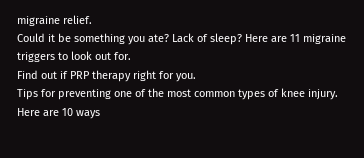migraine relief.
Could it be something you ate? Lack of sleep? Here are 11 migraine triggers to look out for.
Find out if PRP therapy right for you.
Tips for preventing one of the most common types of knee injury.
Here are 10 ways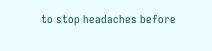to stop headaches before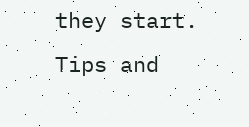they start.
Tips and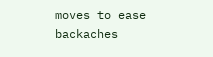moves to ease backaches